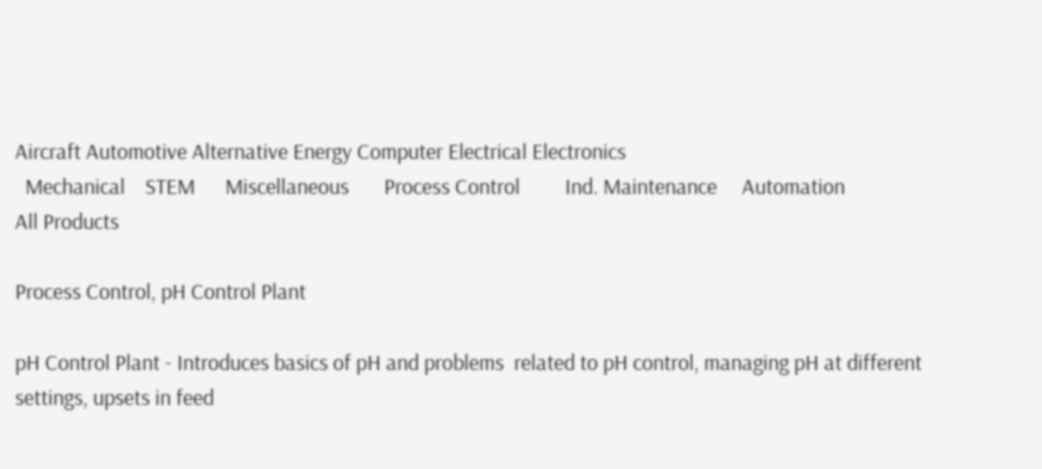Aircraft Automotive Alternative Energy Computer Electrical Electronics
  Mechanical    STEM      Miscellaneous       Process Control         Ind. Maintenance     Automation
All Products

Process Control, pH Control Plant

pH Control Plant - Introduces basics of pH and problems  related to pH control, managing pH at different settings, upsets in feed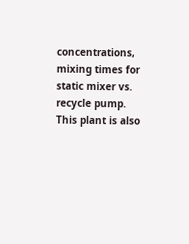concentrations, mixing times for static mixer vs. recycle pump.  This plant is also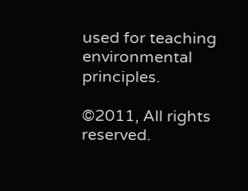used for teaching environmental principles.

©2011, All rights reserved.